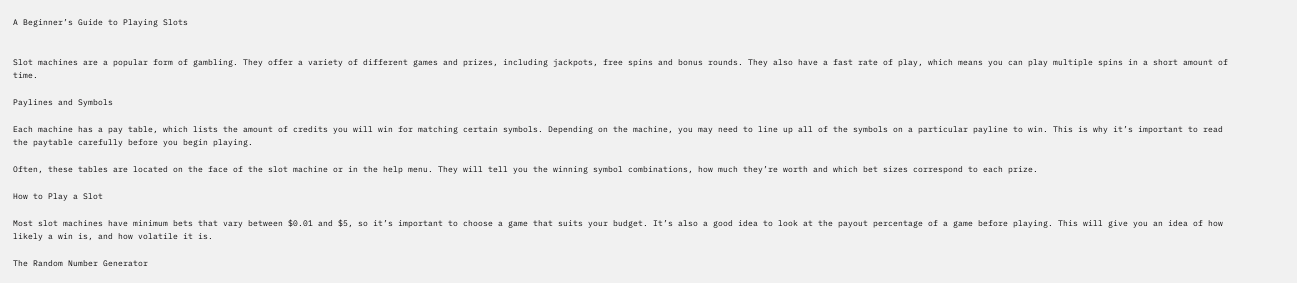A Beginner’s Guide to Playing Slots


Slot machines are a popular form of gambling. They offer a variety of different games and prizes, including jackpots, free spins and bonus rounds. They also have a fast rate of play, which means you can play multiple spins in a short amount of time.

Paylines and Symbols

Each machine has a pay table, which lists the amount of credits you will win for matching certain symbols. Depending on the machine, you may need to line up all of the symbols on a particular payline to win. This is why it’s important to read the paytable carefully before you begin playing.

Often, these tables are located on the face of the slot machine or in the help menu. They will tell you the winning symbol combinations, how much they’re worth and which bet sizes correspond to each prize.

How to Play a Slot

Most slot machines have minimum bets that vary between $0.01 and $5, so it’s important to choose a game that suits your budget. It’s also a good idea to look at the payout percentage of a game before playing. This will give you an idea of how likely a win is, and how volatile it is.

The Random Number Generator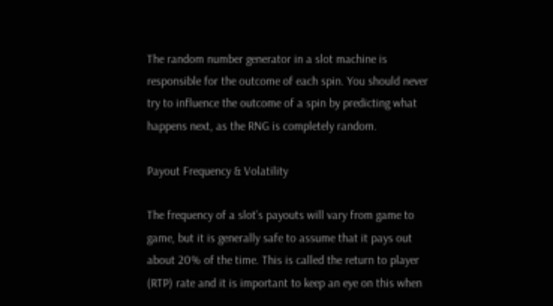The random number generator in a slot machine is responsible for the outcome of each spin. You should never try to influence the outcome of a spin by predicting what happens next, as the RNG is completely random.

Payout Frequency & Volatility

The frequency of a slot’s payouts will vary from game to game, but it is generally safe to assume that it pays out about 20% of the time. This is called the return to player (RTP) rate and it is important to keep an eye on this when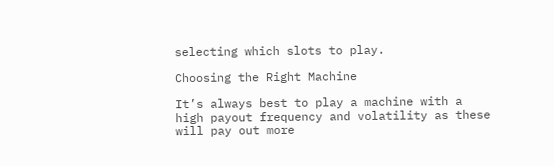selecting which slots to play.

Choosing the Right Machine

It’s always best to play a machine with a high payout frequency and volatility as these will pay out more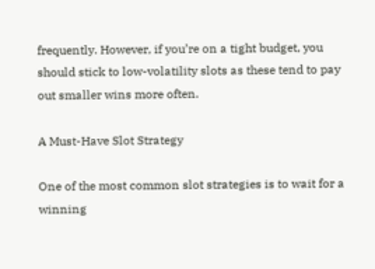frequently. However, if you’re on a tight budget, you should stick to low-volatility slots as these tend to pay out smaller wins more often.

A Must-Have Slot Strategy

One of the most common slot strategies is to wait for a winning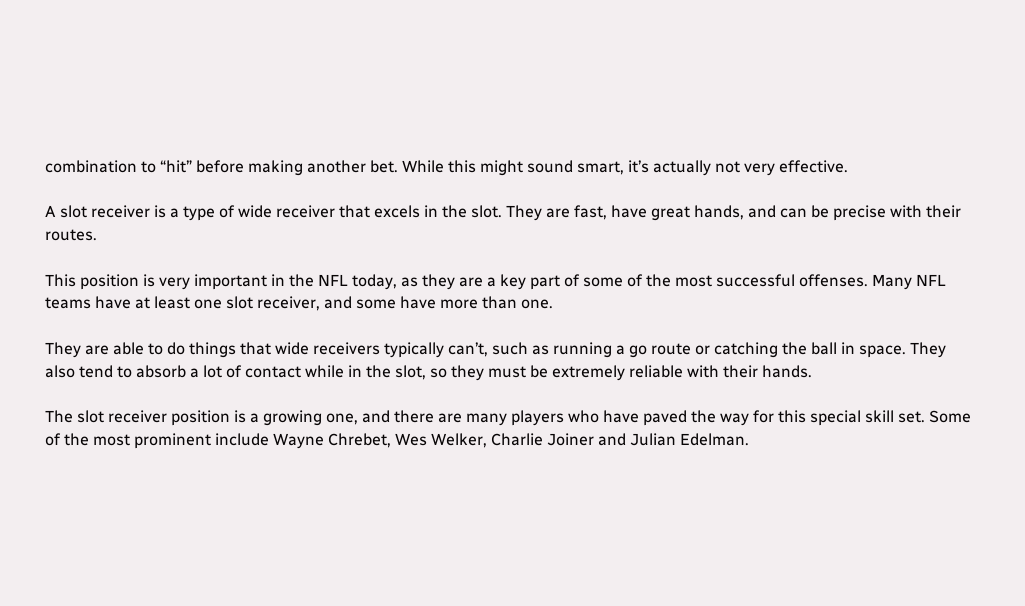combination to “hit” before making another bet. While this might sound smart, it’s actually not very effective.

A slot receiver is a type of wide receiver that excels in the slot. They are fast, have great hands, and can be precise with their routes.

This position is very important in the NFL today, as they are a key part of some of the most successful offenses. Many NFL teams have at least one slot receiver, and some have more than one.

They are able to do things that wide receivers typically can’t, such as running a go route or catching the ball in space. They also tend to absorb a lot of contact while in the slot, so they must be extremely reliable with their hands.

The slot receiver position is a growing one, and there are many players who have paved the way for this special skill set. Some of the most prominent include Wayne Chrebet, Wes Welker, Charlie Joiner and Julian Edelman.